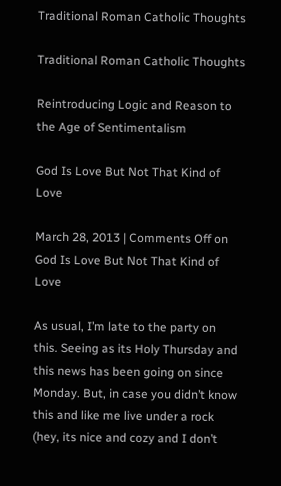Traditional Roman Catholic Thoughts

Traditional Roman Catholic Thoughts

Reintroducing Logic and Reason to the Age of Sentimentalism

God Is Love But Not That Kind of Love

March 28, 2013 | Comments Off on God Is Love But Not That Kind of Love

As usual, I’m late to the party on this. Seeing as its Holy Thursday and this news has been going on since Monday. But, in case you didn’t know this and like me live under a rock (hey, its nice and cozy and I don’t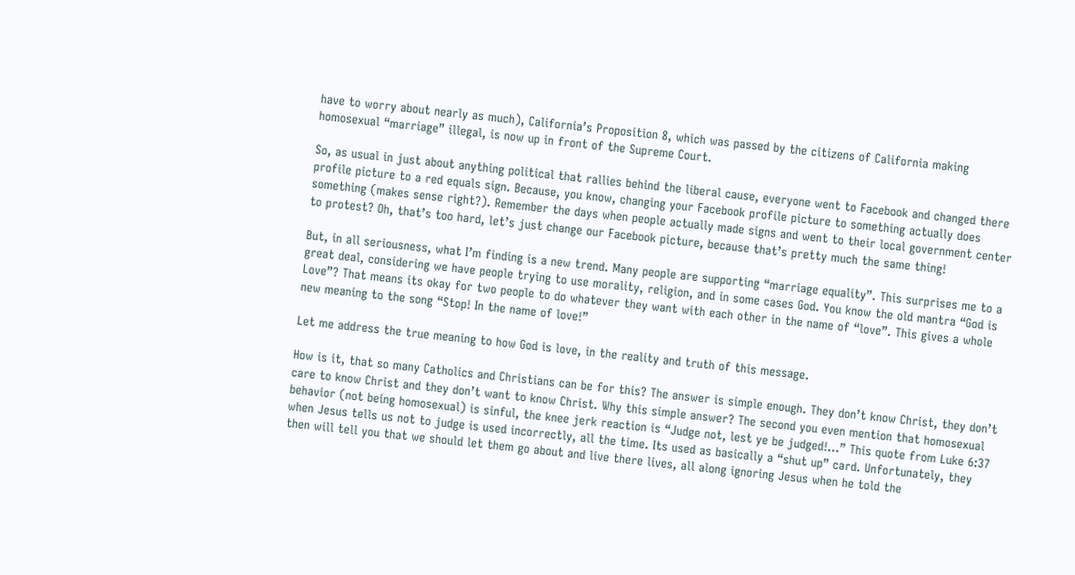have to worry about nearly as much), California’s Proposition 8, which was passed by the citizens of California making homosexual “marriage” illegal, is now up in front of the Supreme Court.

So, as usual in just about anything political that rallies behind the liberal cause, everyone went to Facebook and changed there profile picture to a red equals sign. Because, you know, changing your Facebook profile picture to something actually does something (makes sense right?). Remember the days when people actually made signs and went to their local government center to protest? Oh, that’s too hard, let’s just change our Facebook picture, because that’s pretty much the same thing!

But, in all seriousness, what I’m finding is a new trend. Many people are supporting “marriage equality”. This surprises me to a great deal, considering we have people trying to use morality, religion, and in some cases God. You know the old mantra “God is Love”? That means its okay for two people to do whatever they want with each other in the name of “love”. This gives a whole new meaning to the song “Stop! In the name of love!”

Let me address the true meaning to how God is love, in the reality and truth of this message.

How is it, that so many Catholics and Christians can be for this? The answer is simple enough. They don’t know Christ, they don’t care to know Christ and they don’t want to know Christ. Why this simple answer? The second you even mention that homosexual behavior (not being homosexual) is sinful, the knee jerk reaction is “Judge not, lest ye be judged!…” This quote from Luke 6:37 when Jesus tells us not to judge is used incorrectly, all the time. Its used as basically a “shut up” card. Unfortunately, they then will tell you that we should let them go about and live there lives, all along ignoring Jesus when he told the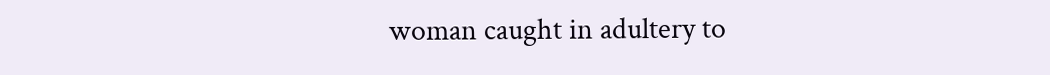woman caught in adultery to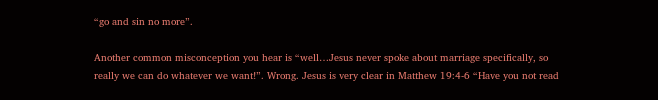“go and sin no more”.

Another common misconception you hear is “well…Jesus never spoke about marriage specifically, so really we can do whatever we want!”. Wrong. Jesus is very clear in Matthew 19:4-6 “Have you not read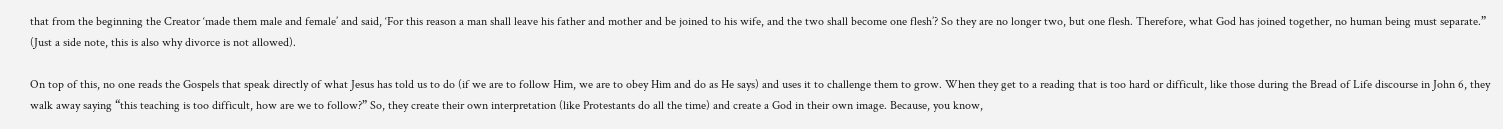that from the beginning the Creator ‘made them male and female’ and said, ‘For this reason a man shall leave his father and mother and be joined to his wife, and the two shall become one flesh’? So they are no longer two, but one flesh. Therefore, what God has joined together, no human being must separate.” (Just a side note, this is also why divorce is not allowed).

On top of this, no one reads the Gospels that speak directly of what Jesus has told us to do (if we are to follow Him, we are to obey Him and do as He says) and uses it to challenge them to grow. When they get to a reading that is too hard or difficult, like those during the Bread of Life discourse in John 6, they walk away saying “this teaching is too difficult, how are we to follow?” So, they create their own interpretation (like Protestants do all the time) and create a God in their own image. Because, you know,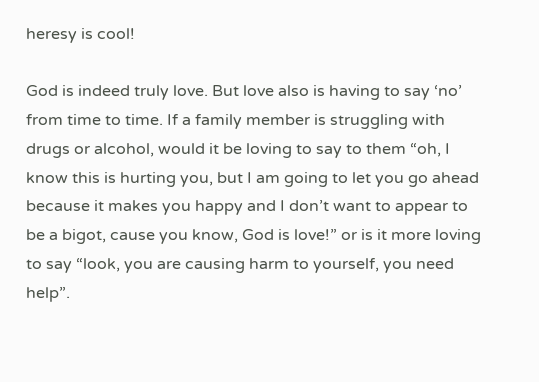heresy is cool!

God is indeed truly love. But love also is having to say ‘no’ from time to time. If a family member is struggling with drugs or alcohol, would it be loving to say to them “oh, I know this is hurting you, but I am going to let you go ahead because it makes you happy and I don’t want to appear to be a bigot, cause you know, God is love!” or is it more loving to say “look, you are causing harm to yourself, you need help”.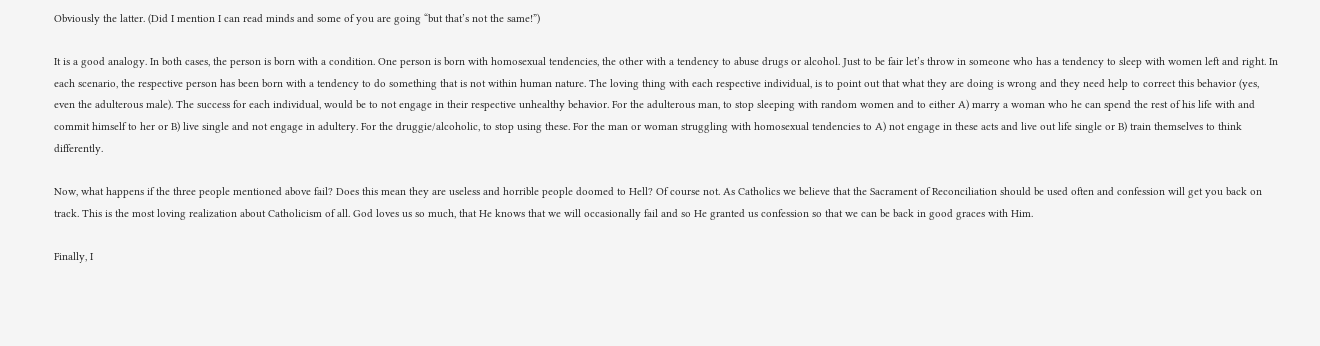Obviously the latter. (Did I mention I can read minds and some of you are going “but that’s not the same!”)

It is a good analogy. In both cases, the person is born with a condition. One person is born with homosexual tendencies, the other with a tendency to abuse drugs or alcohol. Just to be fair let’s throw in someone who has a tendency to sleep with women left and right. In each scenario, the respective person has been born with a tendency to do something that is not within human nature. The loving thing with each respective individual, is to point out that what they are doing is wrong and they need help to correct this behavior (yes, even the adulterous male). The success for each individual, would be to not engage in their respective unhealthy behavior. For the adulterous man, to stop sleeping with random women and to either A) marry a woman who he can spend the rest of his life with and commit himself to her or B) live single and not engage in adultery. For the druggie/alcoholic, to stop using these. For the man or woman struggling with homosexual tendencies to A) not engage in these acts and live out life single or B) train themselves to think differently.

Now, what happens if the three people mentioned above fail? Does this mean they are useless and horrible people doomed to Hell? Of course not. As Catholics we believe that the Sacrament of Reconciliation should be used often and confession will get you back on track. This is the most loving realization about Catholicism of all. God loves us so much, that He knows that we will occasionally fail and so He granted us confession so that we can be back in good graces with Him.

Finally, I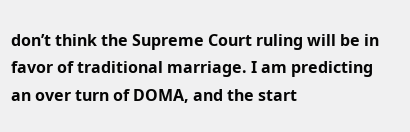don’t think the Supreme Court ruling will be in favor of traditional marriage. I am predicting an over turn of DOMA, and the start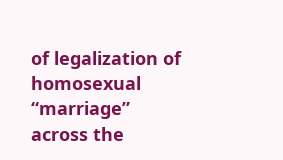of legalization of homosexual “marriage” across the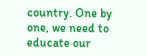country. One by one, we need to educate our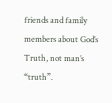friends and family members about God’s Truth, not man’s “truth”.